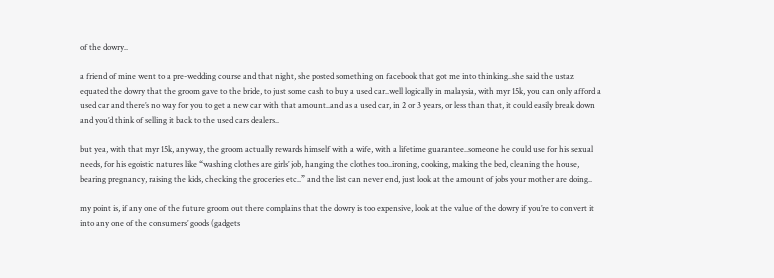of the dowry..

a friend of mine went to a pre-wedding course and that night, she posted something on facebook that got me into thinking..she said the ustaz equated the dowry that the groom gave to the bride, to just some cash to buy a used car..well logically in malaysia, with myr 15k, you can only afford a used car and there’s no way for you to get a new car with that amount..and as a used car, in 2 or 3 years, or less than that, it could easily break down and you’d think of selling it back to the used cars dealers..

but yea, with that myr 15k, anyway, the groom actually rewards himself with a wife, with a lifetime guarantee..someone he could use for his sexual needs, for his egoistic natures like “washing clothes are girls’ job, hanging the clothes too..ironing, cooking, making the bed, cleaning the house, bearing pregnancy, raising the kids, checking the groceries etc..” and the list can never end, just look at the amount of jobs your mother are doing..

my point is, if any one of the future groom out there complains that the dowry is too expensive, look at the value of the dowry if you’re to convert it into any one of the consumers’ goods (gadgets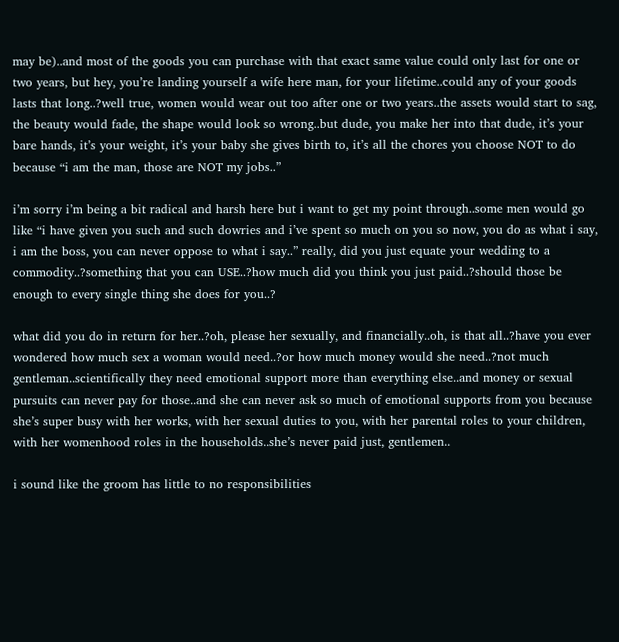may be)..and most of the goods you can purchase with that exact same value could only last for one or two years, but hey, you’re landing yourself a wife here man, for your lifetime..could any of your goods lasts that long..?well true, women would wear out too after one or two years..the assets would start to sag, the beauty would fade, the shape would look so wrong..but dude, you make her into that dude, it’s your bare hands, it’s your weight, it’s your baby she gives birth to, it’s all the chores you choose NOT to do because “i am the man, those are NOT my jobs..”

i’m sorry i’m being a bit radical and harsh here but i want to get my point through..some men would go like “i have given you such and such dowries and i’ve spent so much on you so now, you do as what i say, i am the boss, you can never oppose to what i say..” really, did you just equate your wedding to a commodity..?something that you can USE..?how much did you think you just paid..?should those be enough to every single thing she does for you..?

what did you do in return for her..?oh, please her sexually, and financially..oh, is that all..?have you ever wondered how much sex a woman would need..?or how much money would she need..?not much gentleman..scientifically they need emotional support more than everything else..and money or sexual pursuits can never pay for those..and she can never ask so much of emotional supports from you because she’s super busy with her works, with her sexual duties to you, with her parental roles to your children, with her womenhood roles in the households..she’s never paid just, gentlemen..

i sound like the groom has little to no responsibilities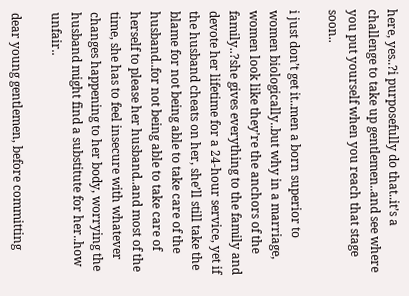here, yes..?i purposefully do that..it’s a challenge to take up gentlemen..and see where you put yourself when you reach that stage soon..

i just don’t get it..men a born superior to women biologically..but why in a marriage, women look like they’re the anchors of the family..?she gives everything to the family and devote her lifetime for a 24-hour service, yet if the husband cheats on her, she’ll still take the blame for not being able to take care of the husband..for not being able to take care of herself to please her husband..and most of the time, she has to feel insecure with whatever changes happening to her body, worrying the husband might find a substitute for her..how unfair..

dear young gentlemen, before committing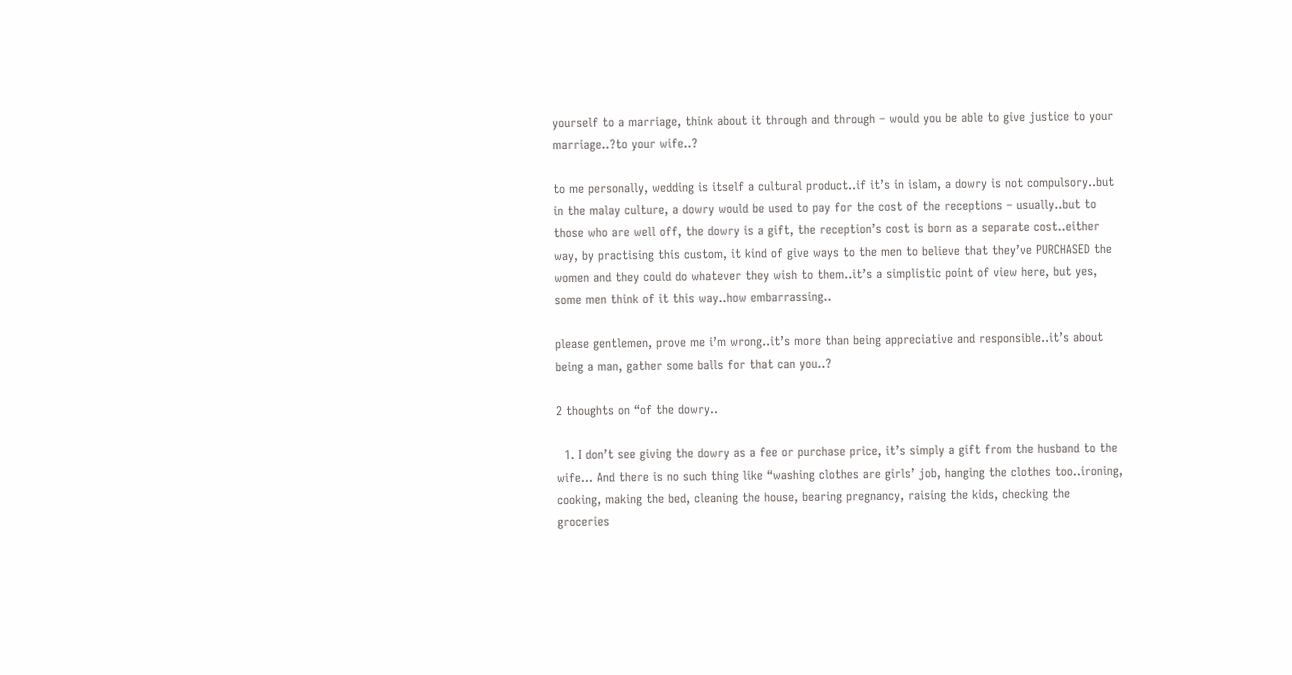yourself to a marriage, think about it through and through – would you be able to give justice to your marriage..?to your wife..?

to me personally, wedding is itself a cultural product..if it’s in islam, a dowry is not compulsory..but in the malay culture, a dowry would be used to pay for the cost of the receptions – usually..but to those who are well off, the dowry is a gift, the reception’s cost is born as a separate cost..either way, by practising this custom, it kind of give ways to the men to believe that they’ve PURCHASED the women and they could do whatever they wish to them..it’s a simplistic point of view here, but yes, some men think of it this way..how embarrassing..

please gentlemen, prove me i’m wrong..it’s more than being appreciative and responsible..it’s about being a man, gather some balls for that can you..?

2 thoughts on “of the dowry..

  1. I don’t see giving the dowry as a fee or purchase price, it’s simply a gift from the husband to the wife… And there is no such thing like “washing clothes are girls’ job, hanging the clothes too..ironing, cooking, making the bed, cleaning the house, bearing pregnancy, raising the kids, checking the groceries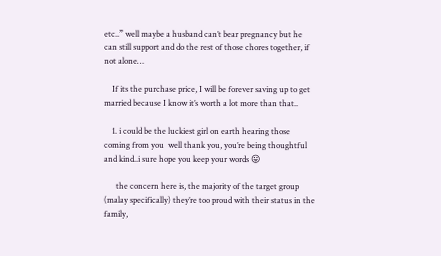etc..” well maybe a husband can’t bear pregnancy but he can still support and do the rest of those chores together, if not alone…

    If its the purchase price, I will be forever saving up to get married because I know it’s worth a lot more than that..

    1. i could be the luckiest girl on earth hearing those coming from you  well thank you, you’re being thoughtful and kind..i sure hope you keep your words 😛

      the concern here is, the majority of the target group (malay specifically) they’re too proud with their status in the family,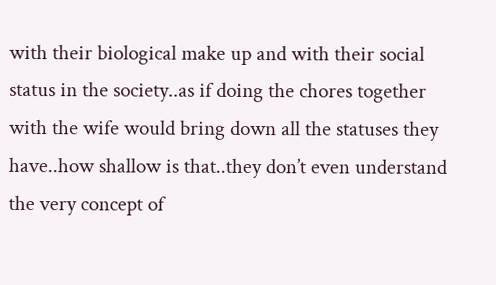with their biological make up and with their social status in the society..as if doing the chores together with the wife would bring down all the statuses they have..how shallow is that..they don’t even understand the very concept of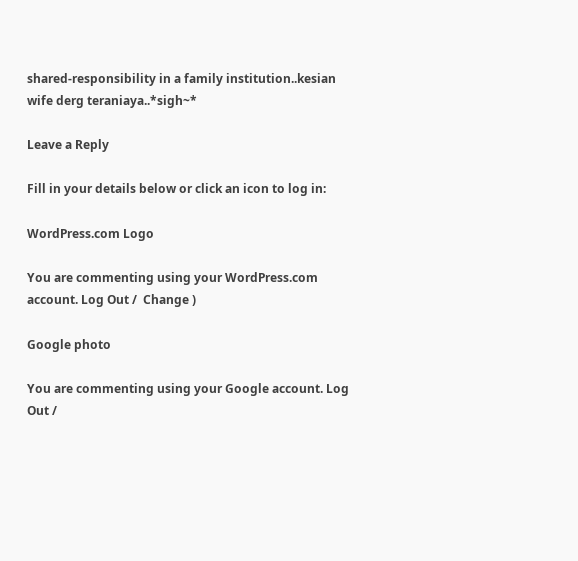shared-responsibility in a family institution..kesian wife derg teraniaya..*sigh~*

Leave a Reply

Fill in your details below or click an icon to log in:

WordPress.com Logo

You are commenting using your WordPress.com account. Log Out /  Change )

Google photo

You are commenting using your Google account. Log Out /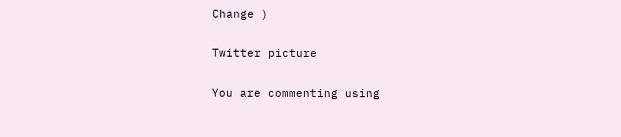Change )

Twitter picture

You are commenting using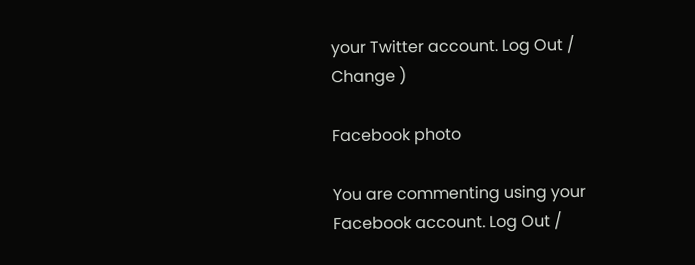your Twitter account. Log Out /  Change )

Facebook photo

You are commenting using your Facebook account. Log Out /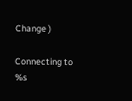Change )

Connecting to %s